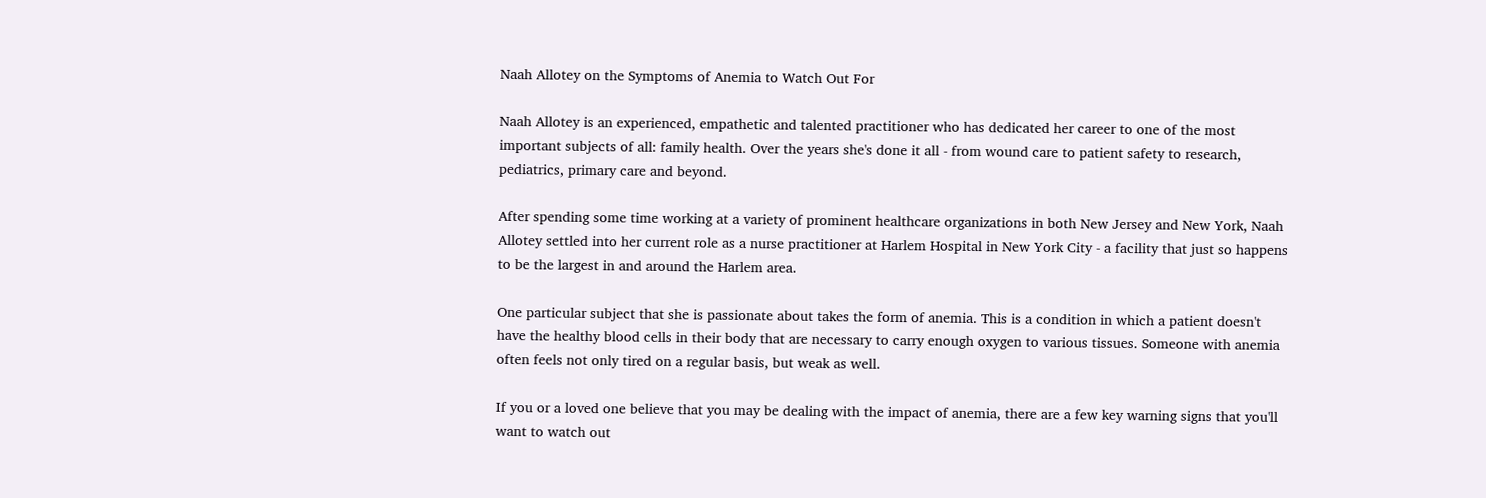Naah Allotey on the Symptoms of Anemia to Watch Out For

Naah Allotey is an experienced, empathetic and talented practitioner who has dedicated her career to one of the most important subjects of all: family health. Over the years she's done it all - from wound care to patient safety to research, pediatrics, primary care and beyond.

After spending some time working at a variety of prominent healthcare organizations in both New Jersey and New York, Naah Allotey settled into her current role as a nurse practitioner at Harlem Hospital in New York City - a facility that just so happens to be the largest in and around the Harlem area.

One particular subject that she is passionate about takes the form of anemia. This is a condition in which a patient doesn't have the healthy blood cells in their body that are necessary to carry enough oxygen to various tissues. Someone with anemia often feels not only tired on a regular basis, but weak as well.

If you or a loved one believe that you may be dealing with the impact of anemia, there are a few key warning signs that you'll want to watch out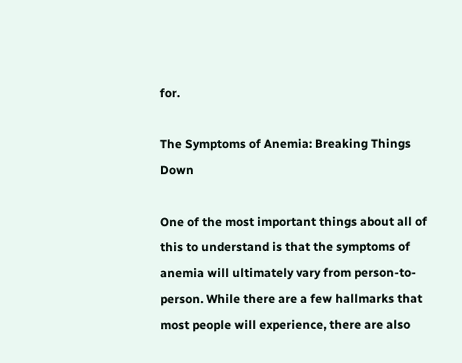for.

The Symptoms of Anemia: Breaking Things Down

One of the most important things about all of this to understand is that the symptoms of anemia will ultimately vary from person-to-person. While there are a few hallmarks that most people will experience, there are also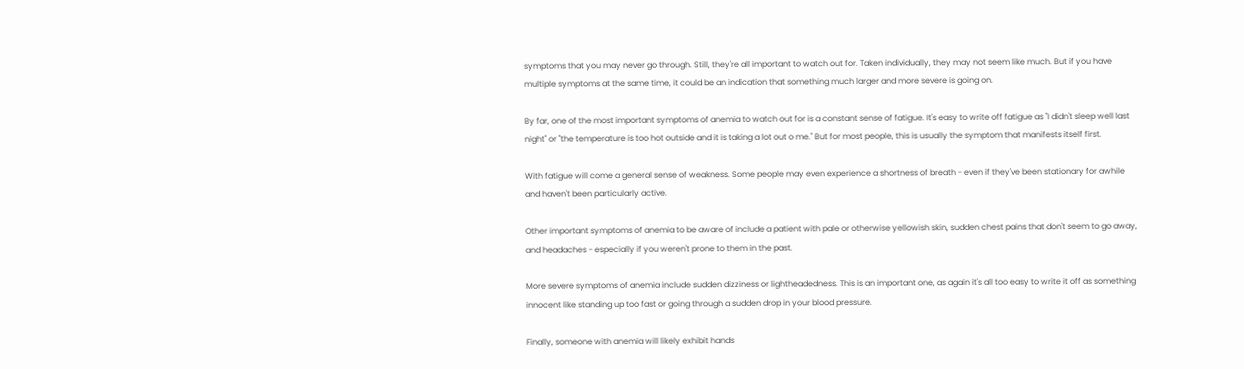symptoms that you may never go through. Still, they're all important to watch out for. Taken individually, they may not seem like much. But if you have multiple symptoms at the same time, it could be an indication that something much larger and more severe is going on.

By far, one of the most important symptoms of anemia to watch out for is a constant sense of fatigue. It's easy to write off fatigue as "I didn't sleep well last night" or "the temperature is too hot outside and it is taking a lot out o me." But for most people, this is usually the symptom that manifests itself first.

With fatigue will come a general sense of weakness. Some people may even experience a shortness of breath - even if they've been stationary for awhile and haven't been particularly active.

Other important symptoms of anemia to be aware of include a patient with pale or otherwise yellowish skin, sudden chest pains that don't seem to go away, and headaches - especially if you weren't prone to them in the past.

More severe symptoms of anemia include sudden dizziness or lightheadedness. This is an important one, as again it's all too easy to write it off as something innocent like standing up too fast or going through a sudden drop in your blood pressure.

Finally, someone with anemia will likely exhibit hands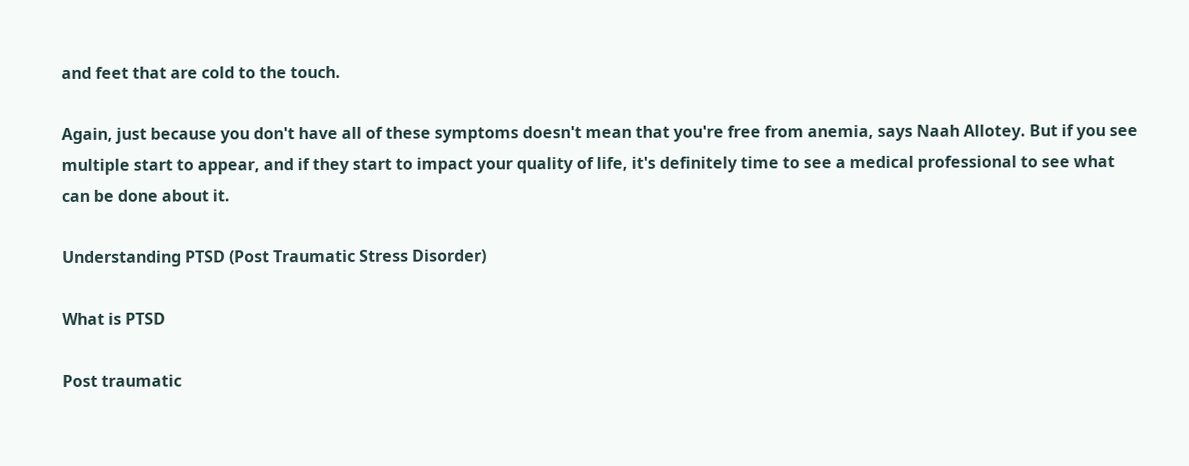and feet that are cold to the touch.

Again, just because you don't have all of these symptoms doesn't mean that you're free from anemia, says Naah Allotey. But if you see multiple start to appear, and if they start to impact your quality of life, it's definitely time to see a medical professional to see what can be done about it.

Understanding PTSD (Post Traumatic Stress Disorder)

What is PTSD

Post traumatic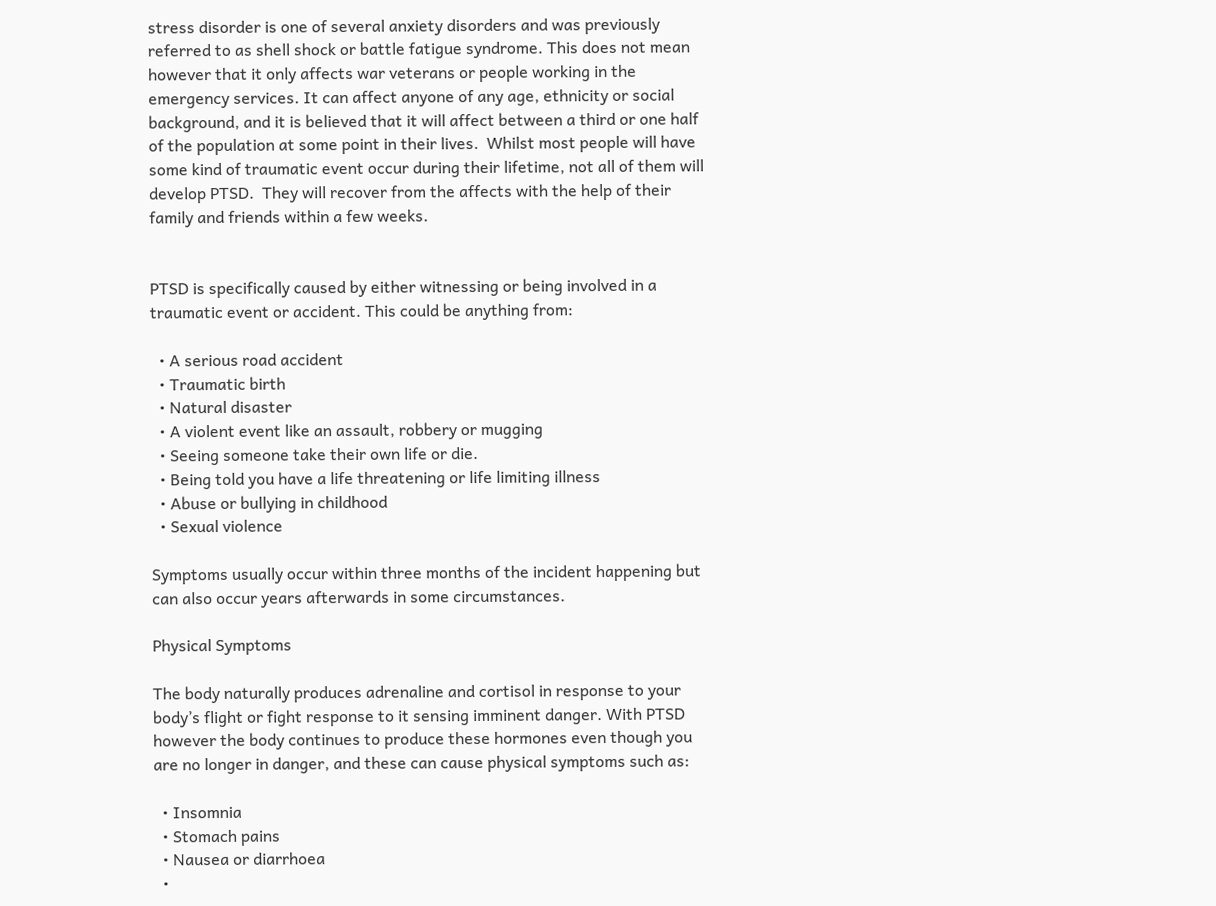stress disorder is one of several anxiety disorders and was previously referred to as shell shock or battle fatigue syndrome. This does not mean however that it only affects war veterans or people working in the emergency services. It can affect anyone of any age, ethnicity or social background, and it is believed that it will affect between a third or one half of the population at some point in their lives.  Whilst most people will have some kind of traumatic event occur during their lifetime, not all of them will develop PTSD.  They will recover from the affects with the help of their family and friends within a few weeks.


PTSD is specifically caused by either witnessing or being involved in a traumatic event or accident. This could be anything from:

  • A serious road accident
  • Traumatic birth
  • Natural disaster
  • A violent event like an assault, robbery or mugging
  • Seeing someone take their own life or die.
  • Being told you have a life threatening or life limiting illness
  • Abuse or bullying in childhood
  • Sexual violence

Symptoms usually occur within three months of the incident happening but can also occur years afterwards in some circumstances.

Physical Symptoms

The body naturally produces adrenaline and cortisol in response to your body’s flight or fight response to it sensing imminent danger. With PTSD however the body continues to produce these hormones even though you are no longer in danger, and these can cause physical symptoms such as:

  • Insomnia
  • Stomach pains
  • Nausea or diarrhoea
  •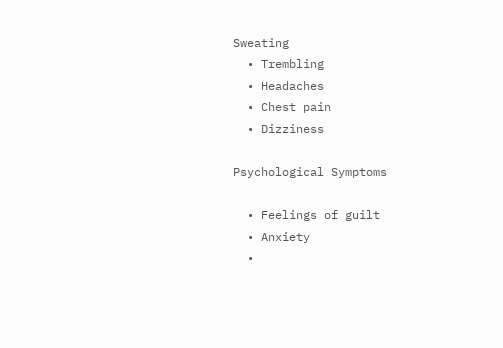Sweating
  • Trembling
  • Headaches
  • Chest pain
  • Dizziness

Psychological Symptoms

  • Feelings of guilt
  • Anxiety
  •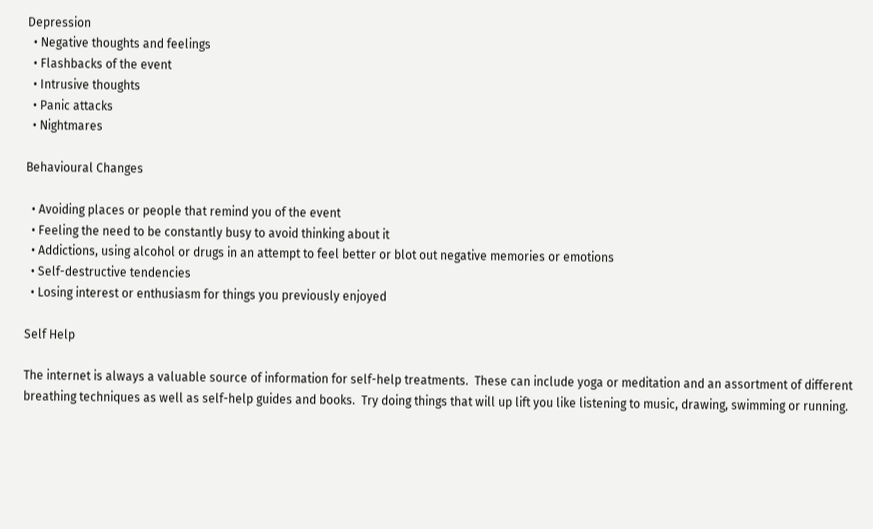Depression
  • Negative thoughts and feelings
  • Flashbacks of the event
  • Intrusive thoughts
  • Panic attacks
  • Nightmares

Behavioural Changes

  • Avoiding places or people that remind you of the event
  • Feeling the need to be constantly busy to avoid thinking about it
  • Addictions, using alcohol or drugs in an attempt to feel better or blot out negative memories or emotions
  • Self-destructive tendencies
  • Losing interest or enthusiasm for things you previously enjoyed

Self Help

The internet is always a valuable source of information for self-help treatments.  These can include yoga or meditation and an assortment of different breathing techniques as well as self-help guides and books.  Try doing things that will up lift you like listening to music, drawing, swimming or running.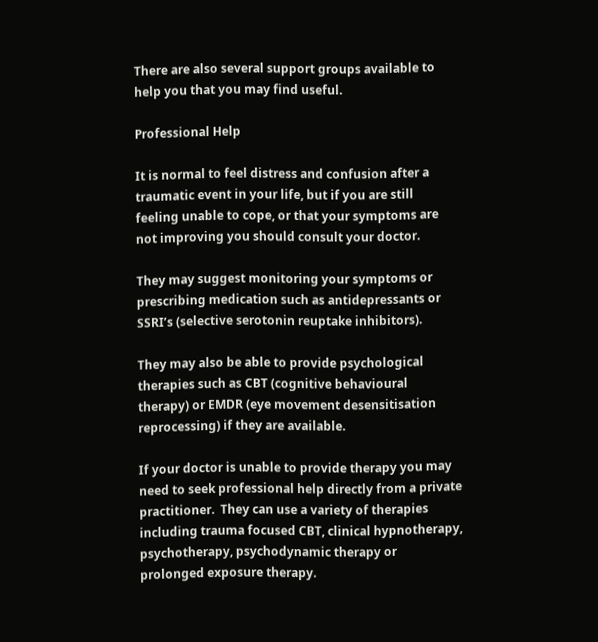There are also several support groups available to help you that you may find useful.

Professional Help

It is normal to feel distress and confusion after a traumatic event in your life, but if you are still feeling unable to cope, or that your symptoms are not improving you should consult your doctor.

They may suggest monitoring your symptoms or prescribing medication such as antidepressants or SSRI’s (selective serotonin reuptake inhibitors).

They may also be able to provide psychological therapies such as CBT (cognitive behavioural therapy) or EMDR (eye movement desensitisation reprocessing) if they are available.

If your doctor is unable to provide therapy you may need to seek professional help directly from a private practitioner.  They can use a variety of therapies including trauma focused CBT, clinical hypnotherapy, psychotherapy, psychodynamic therapy or prolonged exposure therapy.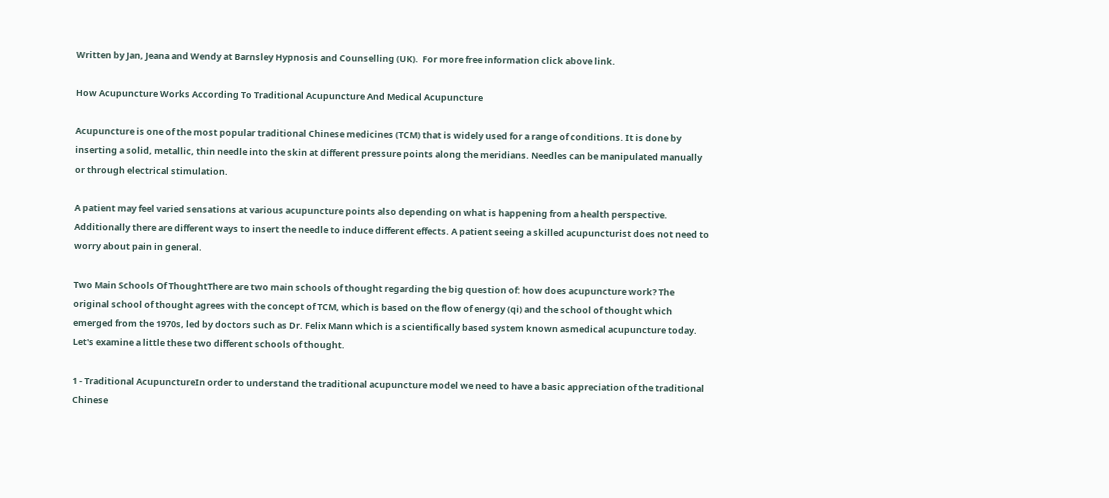Written by Jan, Jeana and Wendy at Barnsley Hypnosis and Counselling (UK).  For more free information click above link.

How Acupuncture Works According To Traditional Acupuncture And Medical Acupuncture

Acupuncture is one of the most popular traditional Chinese medicines (TCM) that is widely used for a range of conditions. It is done by inserting a solid, metallic, thin needle into the skin at different pressure points along the meridians. Needles can be manipulated manually or through electrical stimulation.

A patient may feel varied sensations at various acupuncture points also depending on what is happening from a health perspective. Additionally there are different ways to insert the needle to induce different effects. A patient seeing a skilled acupuncturist does not need to worry about pain in general.

Two Main Schools Of ThoughtThere are two main schools of thought regarding the big question of: how does acupuncture work? The original school of thought agrees with the concept of TCM, which is based on the flow of energy (qi) and the school of thought which emerged from the 1970s, led by doctors such as Dr. Felix Mann which is a scientifically based system known asmedical acupuncture today. Let's examine a little these two different schools of thought.

1 - Traditional AcupunctureIn order to understand the traditional acupuncture model we need to have a basic appreciation of the traditional Chinese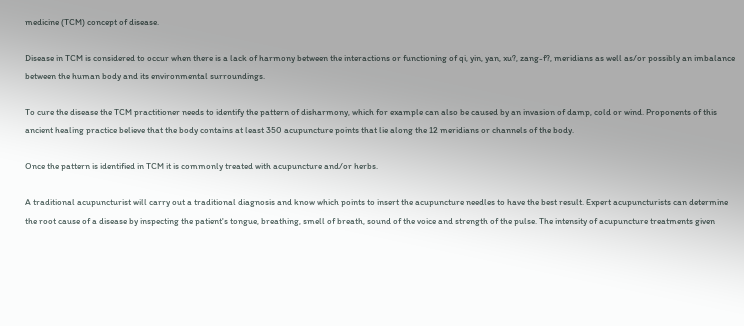medicine (TCM) concept of disease.

Disease in TCM is considered to occur when there is a lack of harmony between the interactions or functioning of qi, yin, yan, xu?, zang-f?, meridians as well as/or possibly an imbalance between the human body and its environmental surroundings.

To cure the disease the TCM practitioner needs to identify the pattern of disharmony, which for example can also be caused by an invasion of damp, cold or wind. Proponents of this ancient healing practice believe that the body contains at least 350 acupuncture points that lie along the 12 meridians or channels of the body.

Once the pattern is identified in TCM it is commonly treated with acupuncture and/or herbs.

A traditional acupuncturist will carry out a traditional diagnosis and know which points to insert the acupuncture needles to have the best result. Expert acupuncturists can determine the root cause of a disease by inspecting the patient's tongue, breathing, smell of breath, sound of the voice and strength of the pulse. The intensity of acupuncture treatments given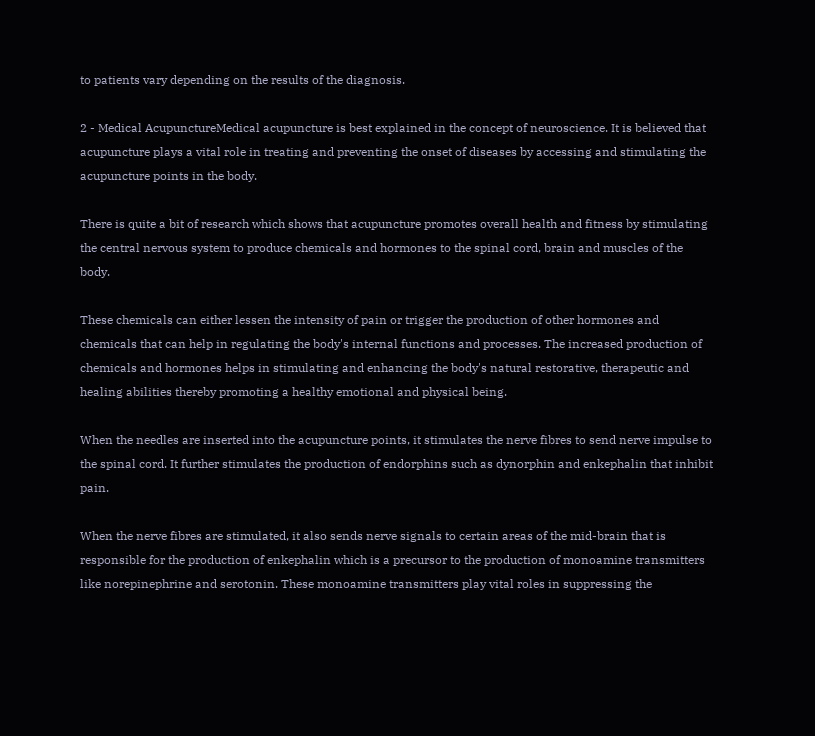to patients vary depending on the results of the diagnosis.

2 - Medical AcupunctureMedical acupuncture is best explained in the concept of neuroscience. It is believed that acupuncture plays a vital role in treating and preventing the onset of diseases by accessing and stimulating the acupuncture points in the body.

There is quite a bit of research which shows that acupuncture promotes overall health and fitness by stimulating the central nervous system to produce chemicals and hormones to the spinal cord, brain and muscles of the body.

These chemicals can either lessen the intensity of pain or trigger the production of other hormones and chemicals that can help in regulating the body's internal functions and processes. The increased production of chemicals and hormones helps in stimulating and enhancing the body's natural restorative, therapeutic and healing abilities thereby promoting a healthy emotional and physical being.

When the needles are inserted into the acupuncture points, it stimulates the nerve fibres to send nerve impulse to the spinal cord. It further stimulates the production of endorphins such as dynorphin and enkephalin that inhibit pain.

When the nerve fibres are stimulated, it also sends nerve signals to certain areas of the mid-brain that is responsible for the production of enkephalin which is a precursor to the production of monoamine transmitters like norepinephrine and serotonin. These monoamine transmitters play vital roles in suppressing the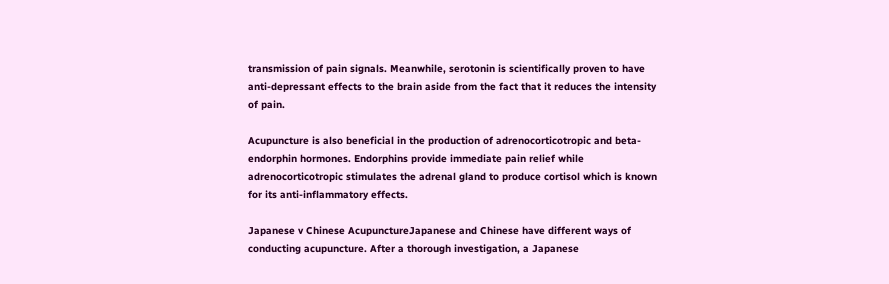transmission of pain signals. Meanwhile, serotonin is scientifically proven to have anti-depressant effects to the brain aside from the fact that it reduces the intensity of pain.

Acupuncture is also beneficial in the production of adrenocorticotropic and beta-endorphin hormones. Endorphins provide immediate pain relief while adrenocorticotropic stimulates the adrenal gland to produce cortisol which is known for its anti-inflammatory effects.

Japanese v Chinese AcupunctureJapanese and Chinese have different ways of conducting acupuncture. After a thorough investigation, a Japanese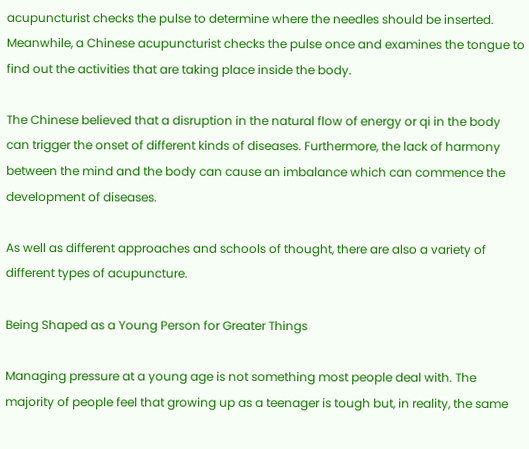acupuncturist checks the pulse to determine where the needles should be inserted. Meanwhile, a Chinese acupuncturist checks the pulse once and examines the tongue to find out the activities that are taking place inside the body.

The Chinese believed that a disruption in the natural flow of energy or qi in the body can trigger the onset of different kinds of diseases. Furthermore, the lack of harmony between the mind and the body can cause an imbalance which can commence the development of diseases.

As well as different approaches and schools of thought, there are also a variety of different types of acupuncture.

Being Shaped as a Young Person for Greater Things

Managing pressure at a young age is not something most people deal with. The majority of people feel that growing up as a teenager is tough but, in reality, the same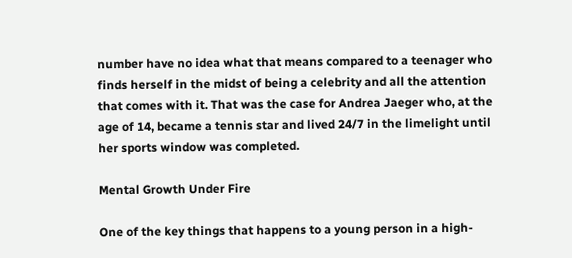number have no idea what that means compared to a teenager who finds herself in the midst of being a celebrity and all the attention that comes with it. That was the case for Andrea Jaeger who, at the age of 14, became a tennis star and lived 24/7 in the limelight until her sports window was completed.

Mental Growth Under Fire

One of the key things that happens to a young person in a high-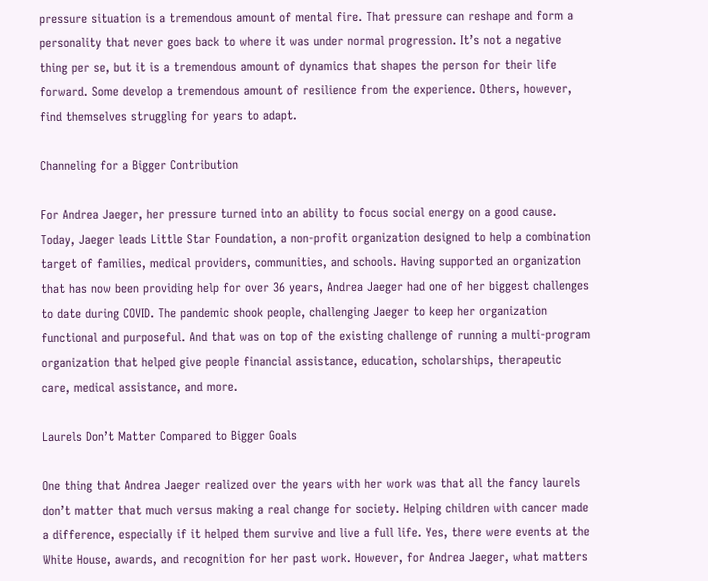pressure situation is a tremendous amount of mental fire. That pressure can reshape and form a personality that never goes back to where it was under normal progression. It’s not a negative thing per se, but it is a tremendous amount of dynamics that shapes the person for their life forward. Some develop a tremendous amount of resilience from the experience. Others, however, find themselves struggling for years to adapt.

Channeling for a Bigger Contribution

For Andrea Jaeger, her pressure turned into an ability to focus social energy on a good cause. Today, Jaeger leads Little Star Foundation, a non-profit organization designed to help a combination target of families, medical providers, communities, and schools. Having supported an organization that has now been providing help for over 36 years, Andrea Jaeger had one of her biggest challenges to date during COVID. The pandemic shook people, challenging Jaeger to keep her organization functional and purposeful. And that was on top of the existing challenge of running a multi-program organization that helped give people financial assistance, education, scholarships, therapeutic care, medical assistance, and more.

Laurels Don’t Matter Compared to Bigger Goals

One thing that Andrea Jaeger realized over the years with her work was that all the fancy laurels don’t matter that much versus making a real change for society. Helping children with cancer made a difference, especially if it helped them survive and live a full life. Yes, there were events at the White House, awards, and recognition for her past work. However, for Andrea Jaeger, what matters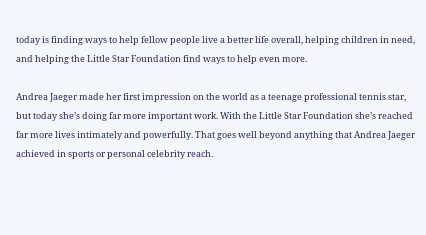today is finding ways to help fellow people live a better life overall, helping children in need, and helping the Little Star Foundation find ways to help even more.

Andrea Jaeger made her first impression on the world as a teenage professional tennis star, but today she’s doing far more important work. With the Little Star Foundation she’s reached far more lives intimately and powerfully. That goes well beyond anything that Andrea Jaeger achieved in sports or personal celebrity reach.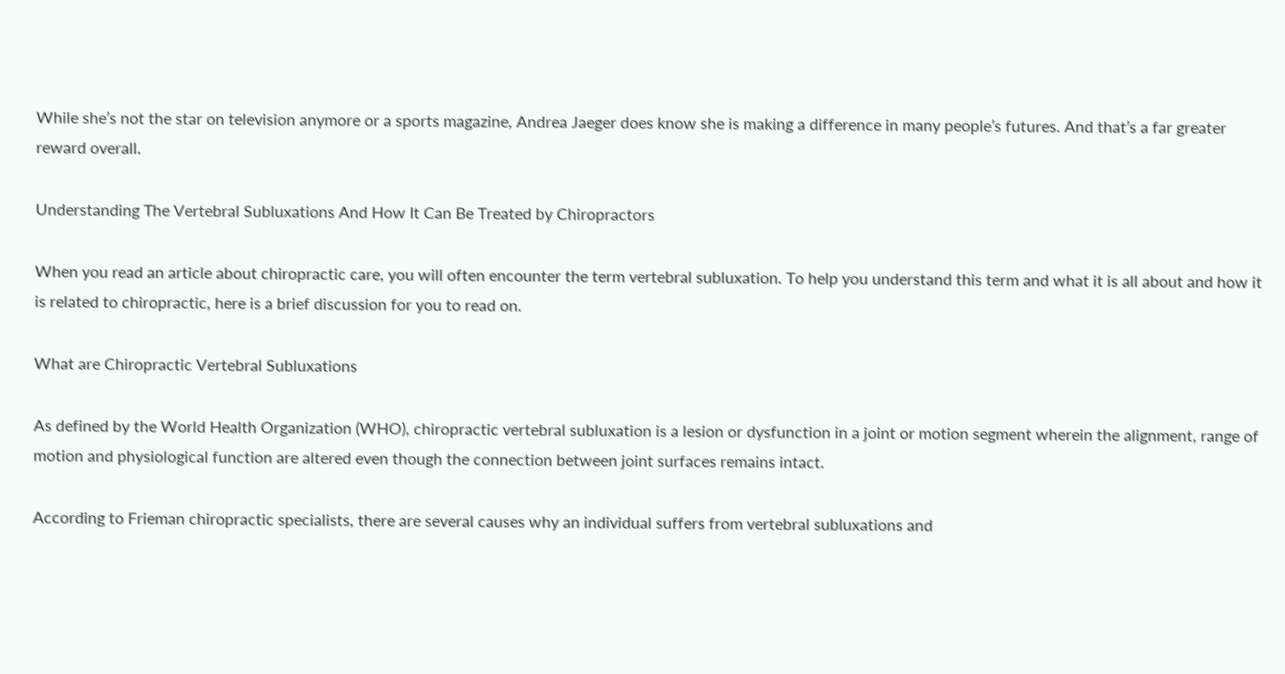While she’s not the star on television anymore or a sports magazine, Andrea Jaeger does know she is making a difference in many people’s futures. And that’s a far greater reward overall.

Understanding The Vertebral Subluxations And How It Can Be Treated by Chiropractors

When you read an article about chiropractic care, you will often encounter the term vertebral subluxation. To help you understand this term and what it is all about and how it is related to chiropractic, here is a brief discussion for you to read on.

What are Chiropractic Vertebral Subluxations

As defined by the World Health Organization (WHO), chiropractic vertebral subluxation is a lesion or dysfunction in a joint or motion segment wherein the alignment, range of motion and physiological function are altered even though the connection between joint surfaces remains intact.

According to Frieman chiropractic specialists, there are several causes why an individual suffers from vertebral subluxations and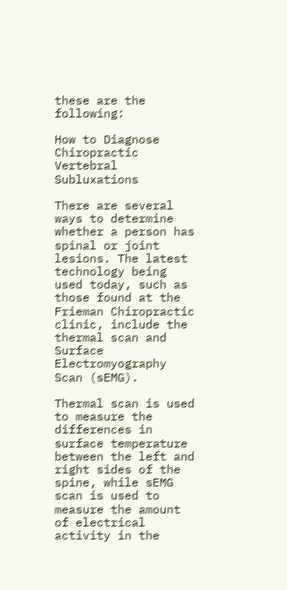these are the following:

How to Diagnose Chiropractic Vertebral Subluxations

There are several ways to determine whether a person has spinal or joint lesions. The latest technology being used today, such as those found at the Frieman Chiropractic clinic, include the thermal scan and Surface Electromyography Scan (sEMG).

Thermal scan is used to measure the differences in surface temperature between the left and right sides of the spine, while sEMG scan is used to measure the amount of electrical activity in the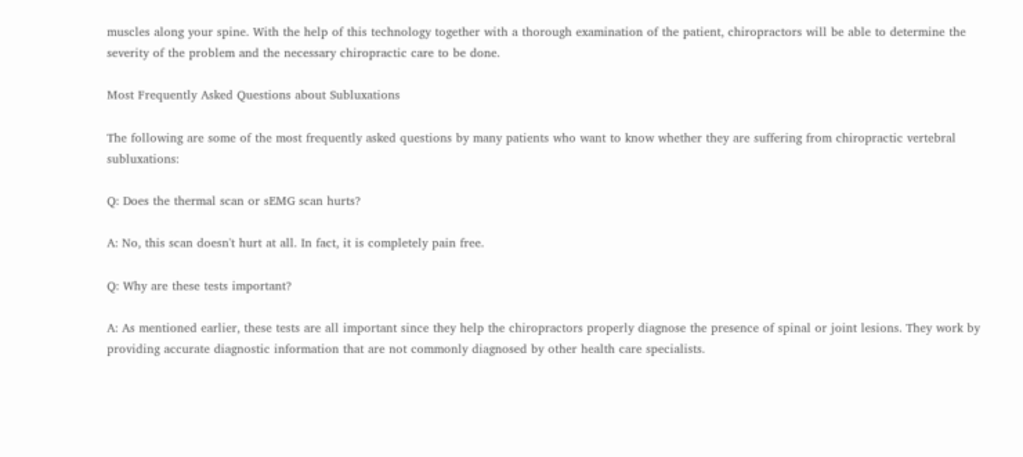muscles along your spine. With the help of this technology together with a thorough examination of the patient, chiropractors will be able to determine the severity of the problem and the necessary chiropractic care to be done.

Most Frequently Asked Questions about Subluxations

The following are some of the most frequently asked questions by many patients who want to know whether they are suffering from chiropractic vertebral subluxations:

Q: Does the thermal scan or sEMG scan hurts?

A: No, this scan doesn't hurt at all. In fact, it is completely pain free.

Q: Why are these tests important?

A: As mentioned earlier, these tests are all important since they help the chiropractors properly diagnose the presence of spinal or joint lesions. They work by providing accurate diagnostic information that are not commonly diagnosed by other health care specialists.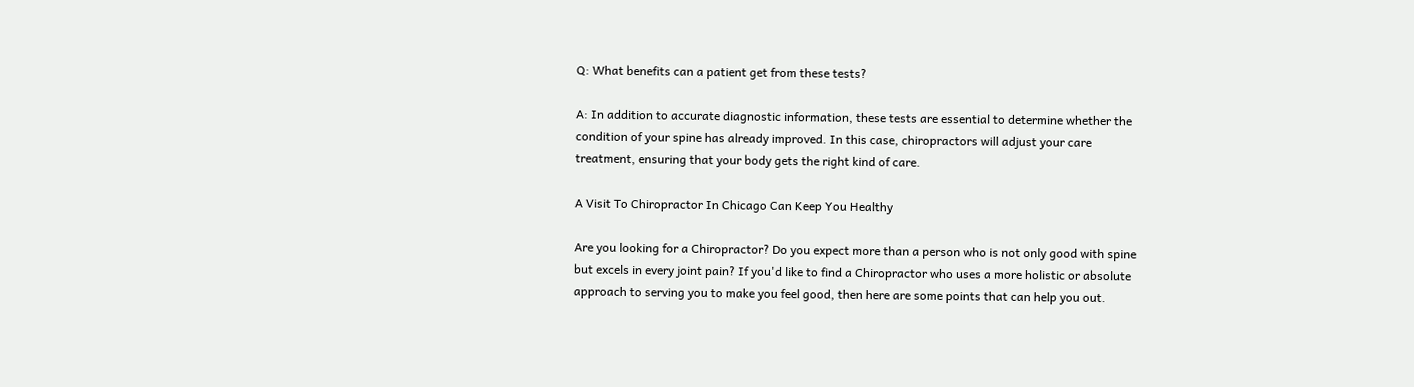Q: What benefits can a patient get from these tests?

A: In addition to accurate diagnostic information, these tests are essential to determine whether the condition of your spine has already improved. In this case, chiropractors will adjust your care treatment, ensuring that your body gets the right kind of care.

A Visit To Chiropractor In Chicago Can Keep You Healthy

Are you looking for a Chiropractor? Do you expect more than a person who is not only good with spine but excels in every joint pain? If you'd like to find a Chiropractor who uses a more holistic or absolute approach to serving you to make you feel good, then here are some points that can help you out.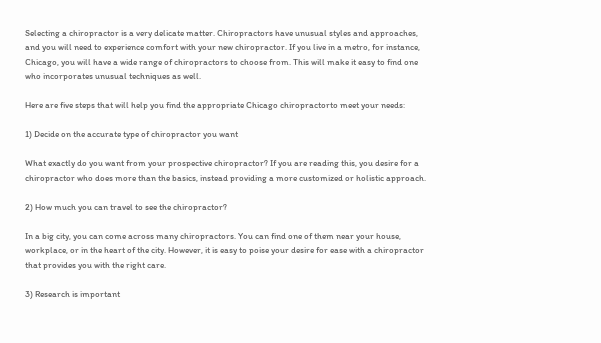Selecting a chiropractor is a very delicate matter. Chiropractors have unusual styles and approaches, and you will need to experience comfort with your new chiropractor. If you live in a metro, for instance, Chicago, you will have a wide range of chiropractors to choose from. This will make it easy to find one who incorporates unusual techniques as well.

Here are five steps that will help you find the appropriate Chicago chiropractorto meet your needs:

1) Decide on the accurate type of chiropractor you want

What exactly do you want from your prospective chiropractor? If you are reading this, you desire for a chiropractor who does more than the basics, instead providing a more customized or holistic approach.

2) How much you can travel to see the chiropractor?

In a big city, you can come across many chiropractors. You can find one of them near your house, workplace, or in the heart of the city. However, it is easy to poise your desire for ease with a chiropractor that provides you with the right care.

3) Research is important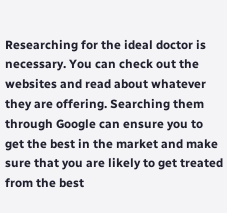Researching for the ideal doctor is necessary. You can check out the websites and read about whatever they are offering. Searching them through Google can ensure you to get the best in the market and make sure that you are likely to get treated from the best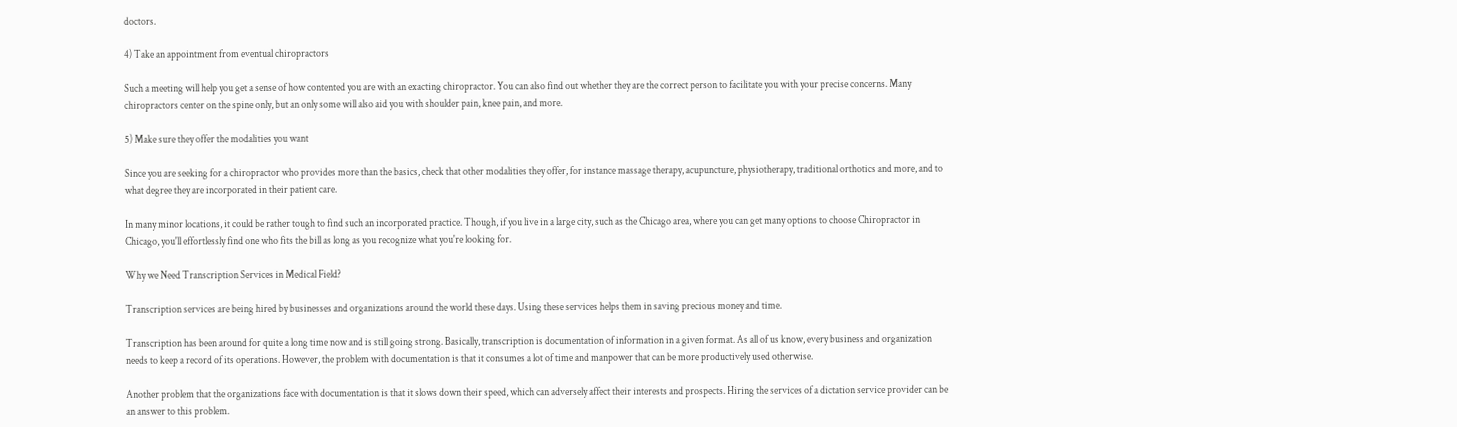doctors.

4) Take an appointment from eventual chiropractors

Such a meeting will help you get a sense of how contented you are with an exacting chiropractor. You can also find out whether they are the correct person to facilitate you with your precise concerns. Many chiropractors center on the spine only, but an only some will also aid you with shoulder pain, knee pain, and more.

5) Make sure they offer the modalities you want

Since you are seeking for a chiropractor who provides more than the basics, check that other modalities they offer, for instance massage therapy, acupuncture, physiotherapy, traditional orthotics and more, and to what degree they are incorporated in their patient care.

In many minor locations, it could be rather tough to find such an incorporated practice. Though, if you live in a large city, such as the Chicago area, where you can get many options to choose Chiropractor in Chicago, you'll effortlessly find one who fits the bill as long as you recognize what you're looking for.

Why we Need Transcription Services in Medical Field?

Transcription services are being hired by businesses and organizations around the world these days. Using these services helps them in saving precious money and time.

Transcription has been around for quite a long time now and is still going strong. Basically, transcription is documentation of information in a given format. As all of us know, every business and organization needs to keep a record of its operations. However, the problem with documentation is that it consumes a lot of time and manpower that can be more productively used otherwise.

Another problem that the organizations face with documentation is that it slows down their speed, which can adversely affect their interests and prospects. Hiring the services of a dictation service provider can be an answer to this problem.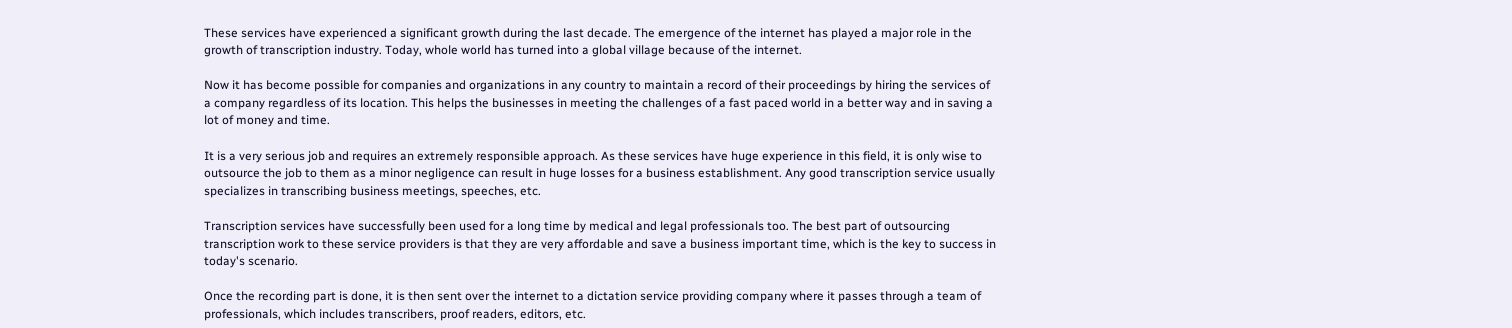These services have experienced a significant growth during the last decade. The emergence of the internet has played a major role in the growth of transcription industry. Today, whole world has turned into a global village because of the internet.

Now it has become possible for companies and organizations in any country to maintain a record of their proceedings by hiring the services of a company regardless of its location. This helps the businesses in meeting the challenges of a fast paced world in a better way and in saving a lot of money and time.

It is a very serious job and requires an extremely responsible approach. As these services have huge experience in this field, it is only wise to outsource the job to them as a minor negligence can result in huge losses for a business establishment. Any good transcription service usually specializes in transcribing business meetings, speeches, etc.

Transcription services have successfully been used for a long time by medical and legal professionals too. The best part of outsourcing transcription work to these service providers is that they are very affordable and save a business important time, which is the key to success in today's scenario.

Once the recording part is done, it is then sent over the internet to a dictation service providing company where it passes through a team of professionals, which includes transcribers, proof readers, editors, etc.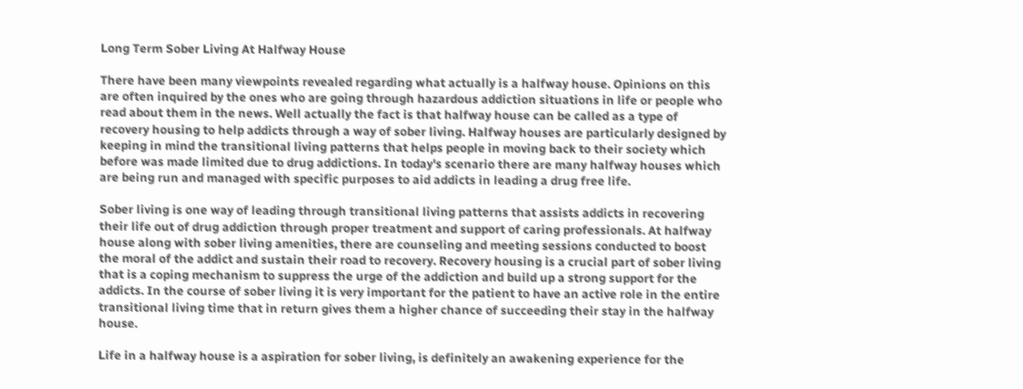Long Term Sober Living At Halfway House

There have been many viewpoints revealed regarding what actually is a halfway house. Opinions on this are often inquired by the ones who are going through hazardous addiction situations in life or people who read about them in the news. Well actually the fact is that halfway house can be called as a type of recovery housing to help addicts through a way of sober living. Halfway houses are particularly designed by keeping in mind the transitional living patterns that helps people in moving back to their society which before was made limited due to drug addictions. In today's scenario there are many halfway houses which are being run and managed with specific purposes to aid addicts in leading a drug free life.

Sober living is one way of leading through transitional living patterns that assists addicts in recovering their life out of drug addiction through proper treatment and support of caring professionals. At halfway house along with sober living amenities, there are counseling and meeting sessions conducted to boost the moral of the addict and sustain their road to recovery. Recovery housing is a crucial part of sober living that is a coping mechanism to suppress the urge of the addiction and build up a strong support for the addicts. In the course of sober living it is very important for the patient to have an active role in the entire transitional living time that in return gives them a higher chance of succeeding their stay in the halfway house.

Life in a halfway house is a aspiration for sober living, is definitely an awakening experience for the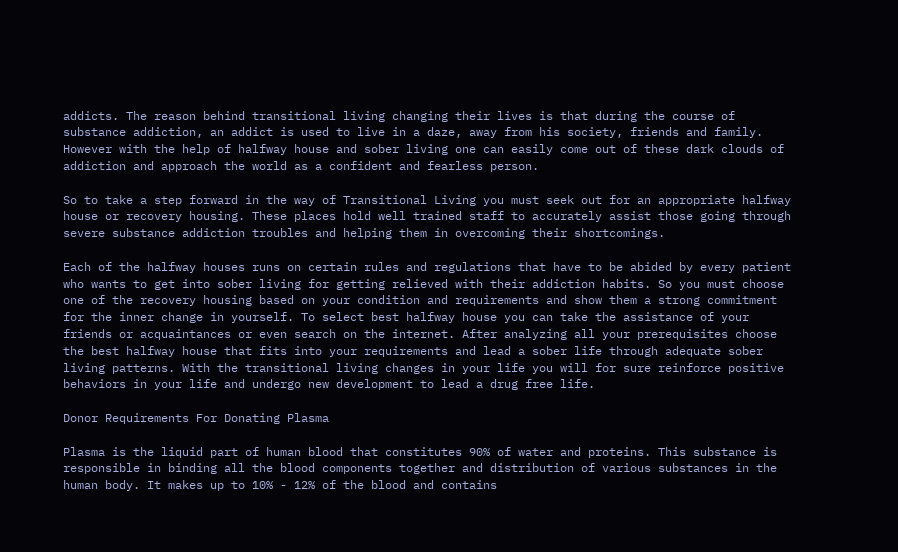addicts. The reason behind transitional living changing their lives is that during the course of substance addiction, an addict is used to live in a daze, away from his society, friends and family. However with the help of halfway house and sober living one can easily come out of these dark clouds of addiction and approach the world as a confident and fearless person.

So to take a step forward in the way of Transitional Living you must seek out for an appropriate halfway house or recovery housing. These places hold well trained staff to accurately assist those going through severe substance addiction troubles and helping them in overcoming their shortcomings.

Each of the halfway houses runs on certain rules and regulations that have to be abided by every patient who wants to get into sober living for getting relieved with their addiction habits. So you must choose one of the recovery housing based on your condition and requirements and show them a strong commitment for the inner change in yourself. To select best halfway house you can take the assistance of your friends or acquaintances or even search on the internet. After analyzing all your prerequisites choose the best halfway house that fits into your requirements and lead a sober life through adequate sober living patterns. With the transitional living changes in your life you will for sure reinforce positive behaviors in your life and undergo new development to lead a drug free life.

Donor Requirements For Donating Plasma

Plasma is the liquid part of human blood that constitutes 90% of water and proteins. This substance is responsible in binding all the blood components together and distribution of various substances in the human body. It makes up to 10% - 12% of the blood and contains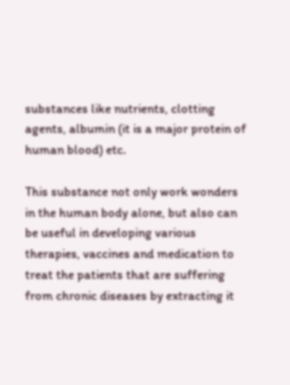substances like nutrients, clotting agents, albumin (it is a major protein of human blood) etc.

This substance not only work wonders in the human body alone, but also can be useful in developing various therapies, vaccines and medication to treat the patients that are suffering from chronic diseases by extracting it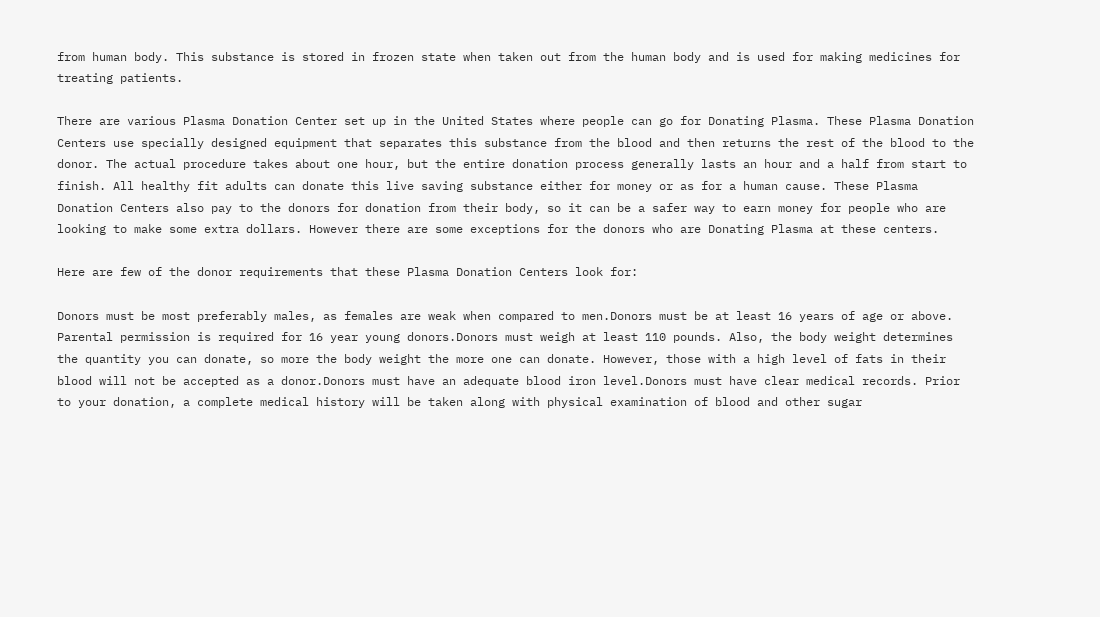from human body. This substance is stored in frozen state when taken out from the human body and is used for making medicines for treating patients.

There are various Plasma Donation Center set up in the United States where people can go for Donating Plasma. These Plasma Donation Centers use specially designed equipment that separates this substance from the blood and then returns the rest of the blood to the donor. The actual procedure takes about one hour, but the entire donation process generally lasts an hour and a half from start to finish. All healthy fit adults can donate this live saving substance either for money or as for a human cause. These Plasma Donation Centers also pay to the donors for donation from their body, so it can be a safer way to earn money for people who are looking to make some extra dollars. However there are some exceptions for the donors who are Donating Plasma at these centers.

Here are few of the donor requirements that these Plasma Donation Centers look for:

Donors must be most preferably males, as females are weak when compared to men.Donors must be at least 16 years of age or above. Parental permission is required for 16 year young donors.Donors must weigh at least 110 pounds. Also, the body weight determines the quantity you can donate, so more the body weight the more one can donate. However, those with a high level of fats in their blood will not be accepted as a donor.Donors must have an adequate blood iron level.Donors must have clear medical records. Prior to your donation, a complete medical history will be taken along with physical examination of blood and other sugar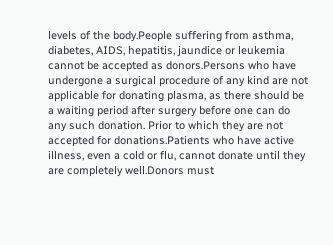levels of the body.People suffering from asthma, diabetes, AIDS, hepatitis, jaundice or leukemia cannot be accepted as donors.Persons who have undergone a surgical procedure of any kind are not applicable for donating plasma, as there should be a waiting period after surgery before one can do any such donation. Prior to which they are not accepted for donations.Patients who have active illness, even a cold or flu, cannot donate until they are completely well.Donors must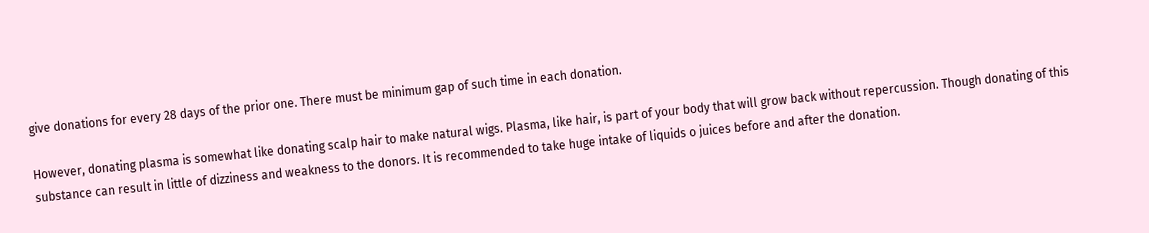give donations for every 28 days of the prior one. There must be minimum gap of such time in each donation.

However, donating plasma is somewhat like donating scalp hair to make natural wigs. Plasma, like hair, is part of your body that will grow back without repercussion. Though donating of this substance can result in little of dizziness and weakness to the donors. It is recommended to take huge intake of liquids o juices before and after the donation.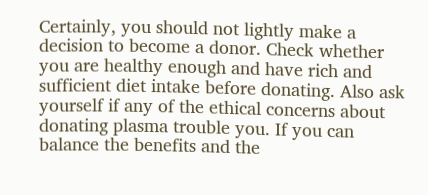Certainly, you should not lightly make a decision to become a donor. Check whether you are healthy enough and have rich and sufficient diet intake before donating. Also ask yourself if any of the ethical concerns about donating plasma trouble you. If you can balance the benefits and the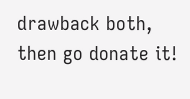drawback both, then go donate it!